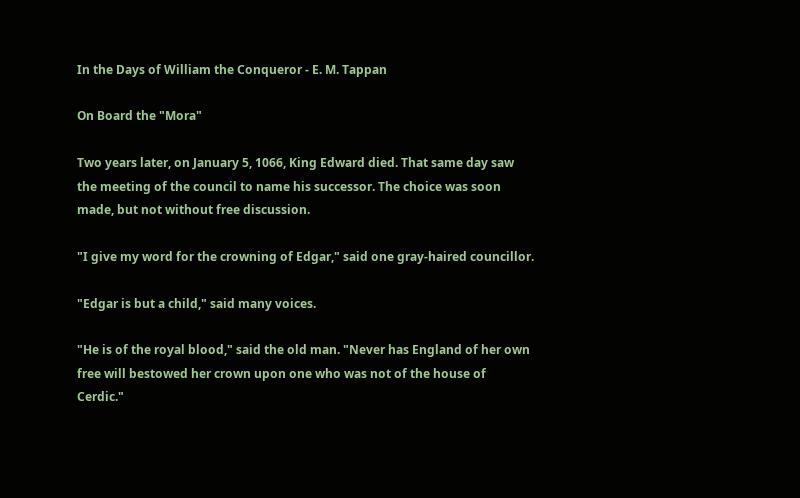In the Days of William the Conqueror - E. M. Tappan

On Board the "Mora"

Two years later, on January 5, 1066, King Edward died. That same day saw the meeting of the council to name his successor. The choice was soon made, but not without free discussion.

"I give my word for the crowning of Edgar," said one gray-haired councillor.

"Edgar is but a child," said many voices.

"He is of the royal blood," said the old man. "Never has England of her own free will bestowed her crown upon one who was not of the house of Cerdic."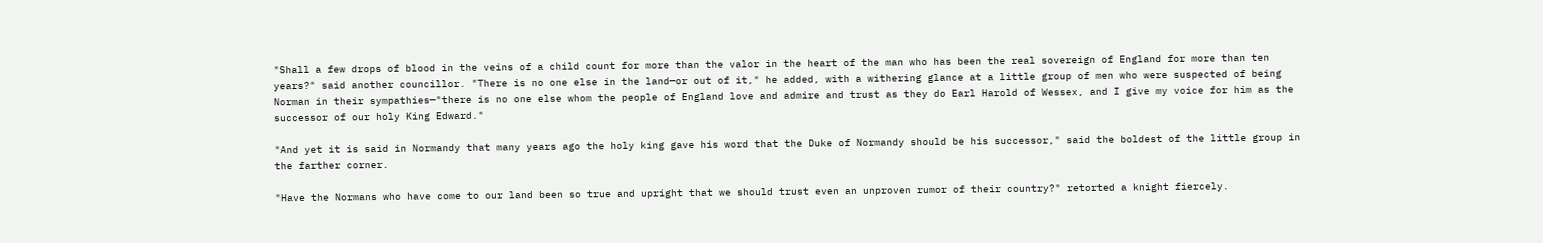"Shall a few drops of blood in the veins of a child count for more than the valor in the heart of the man who has been the real sovereign of England for more than ten years?" said another councillor. "There is no one else in the land—or out of it," he added, with a withering glance at a little group of men who were suspected of being Norman in their sympathies—"there is no one else whom the people of England love and admire and trust as they do Earl Harold of Wessex, and I give my voice for him as the successor of our holy King Edward."

"And yet it is said in Normandy that many years ago the holy king gave his word that the Duke of Normandy should be his successor," said the boldest of the little group in the farther corner.

"Have the Normans who have come to our land been so true and upright that we should trust even an unproven rumor of their country?" retorted a knight fiercely.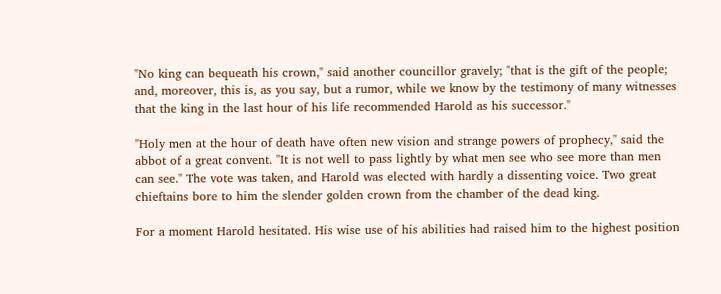"No king can bequeath his crown," said another councillor gravely; "that is the gift of the people; and, moreover, this is, as you say, but a rumor, while we know by the testimony of many witnesses that the king in the last hour of his life recommended Harold as his successor."

"Holy men at the hour of death have often new vision and strange powers of prophecy," said the abbot of a great convent. "It is not well to pass lightly by what men see who see more than men can see." The vote was taken, and Harold was elected with hardly a dissenting voice. Two great chieftains bore to him the slender golden crown from the chamber of the dead king.

For a moment Harold hesitated. His wise use of his abilities had raised him to the highest position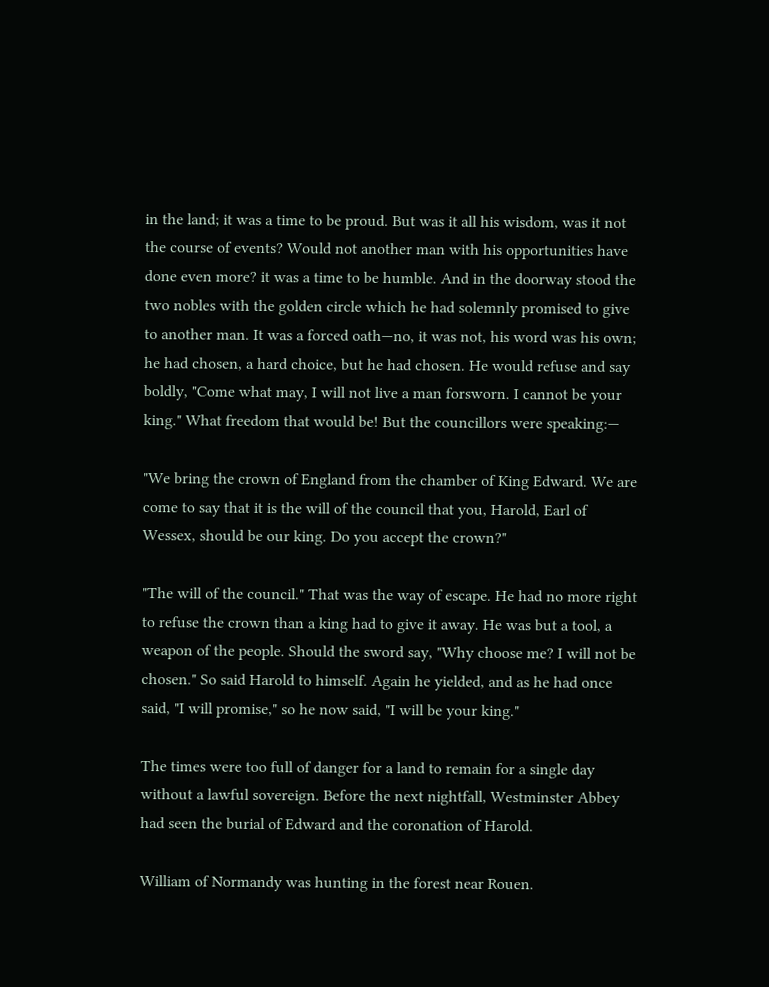in the land; it was a time to be proud. But was it all his wisdom, was it not the course of events? Would not another man with his opportunities have done even more? it was a time to be humble. And in the doorway stood the two nobles with the golden circle which he had solemnly promised to give to another man. It was a forced oath—no, it was not, his word was his own; he had chosen, a hard choice, but he had chosen. He would refuse and say boldly, "Come what may, I will not live a man forsworn. I cannot be your king." What freedom that would be! But the councillors were speaking:—

"We bring the crown of England from the chamber of King Edward. We are come to say that it is the will of the council that you, Harold, Earl of Wessex, should be our king. Do you accept the crown?"

"The will of the council." That was the way of escape. He had no more right to refuse the crown than a king had to give it away. He was but a tool, a weapon of the people. Should the sword say, "Why choose me? I will not be chosen." So said Harold to himself. Again he yielded, and as he had once said, "I will promise," so he now said, "I will be your king."

The times were too full of danger for a land to remain for a single day without a lawful sovereign. Before the next nightfall, Westminster Abbey had seen the burial of Edward and the coronation of Harold.

William of Normandy was hunting in the forest near Rouen.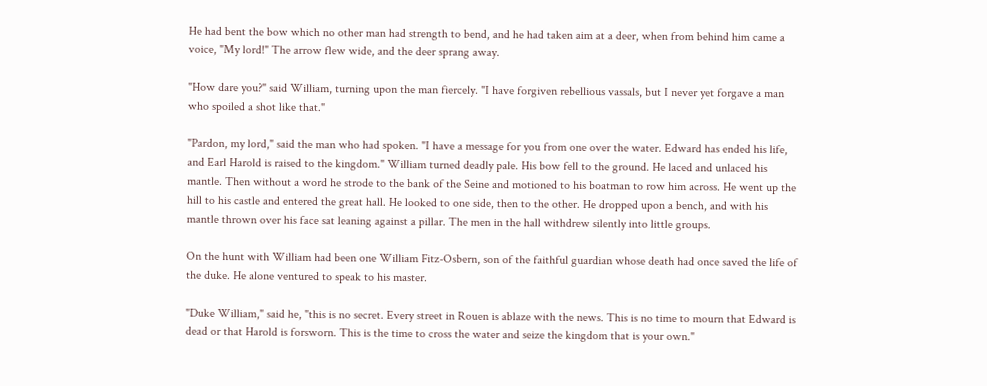He had bent the bow which no other man had strength to bend, and he had taken aim at a deer, when from behind him came a voice, "My lord!" The arrow flew wide, and the deer sprang away.

"How dare you?" said William, turning upon the man fiercely. "I have forgiven rebellious vassals, but I never yet forgave a man who spoiled a shot like that."

"Pardon, my lord," said the man who had spoken. "I have a message for you from one over the water. Edward has ended his life, and Earl Harold is raised to the kingdom." William turned deadly pale. His bow fell to the ground. He laced and unlaced his mantle. Then without a word he strode to the bank of the Seine and motioned to his boatman to row him across. He went up the hill to his castle and entered the great hall. He looked to one side, then to the other. He dropped upon a bench, and with his mantle thrown over his face sat leaning against a pillar. The men in the hall withdrew silently into little groups.

On the hunt with William had been one William Fitz-Osbern, son of the faithful guardian whose death had once saved the life of the duke. He alone ventured to speak to his master.

"Duke William," said he, "this is no secret. Every street in Rouen is ablaze with the news. This is no time to mourn that Edward is dead or that Harold is forsworn. This is the time to cross the water and seize the kingdom that is your own."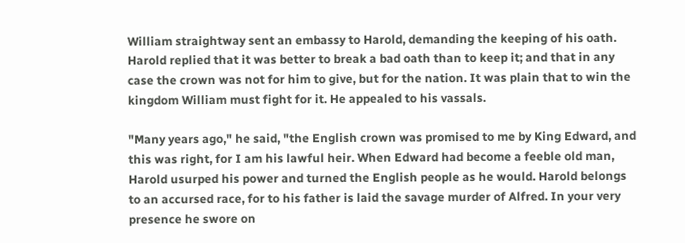William straightway sent an embassy to Harold, demanding the keeping of his oath. Harold replied that it was better to break a bad oath than to keep it; and that in any case the crown was not for him to give, but for the nation. It was plain that to win the kingdom William must fight for it. He appealed to his vassals.

"Many years ago," he said, "the English crown was promised to me by King Edward, and this was right, for I am his lawful heir. When Edward had become a feeble old man, Harold usurped his power and turned the English people as he would. Harold belongs to an accursed race, for to his father is laid the savage murder of Alfred. In your very presence he swore on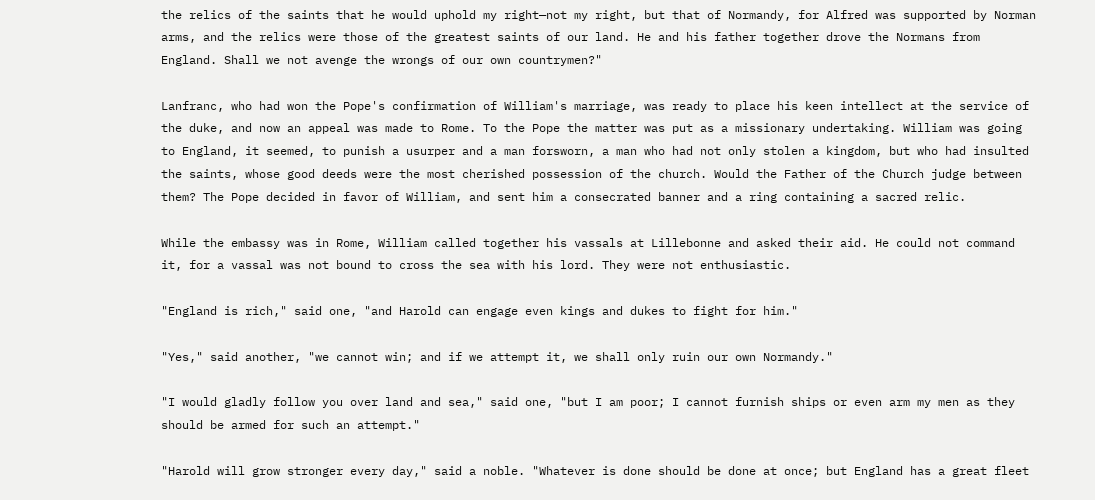the relics of the saints that he would uphold my right—not my right, but that of Normandy, for Alfred was supported by Norman arms, and the relics were those of the greatest saints of our land. He and his father together drove the Normans from England. Shall we not avenge the wrongs of our own countrymen?"

Lanfranc, who had won the Pope's confirmation of William's marriage, was ready to place his keen intellect at the service of the duke, and now an appeal was made to Rome. To the Pope the matter was put as a missionary undertaking. William was going to England, it seemed, to punish a usurper and a man forsworn, a man who had not only stolen a kingdom, but who had insulted the saints, whose good deeds were the most cherished possession of the church. Would the Father of the Church judge between them? The Pope decided in favor of William, and sent him a consecrated banner and a ring containing a sacred relic.

While the embassy was in Rome, William called together his vassals at Lillebonne and asked their aid. He could not command it, for a vassal was not bound to cross the sea with his lord. They were not enthusiastic.

"England is rich," said one, "and Harold can engage even kings and dukes to fight for him."

"Yes," said another, "we cannot win; and if we attempt it, we shall only ruin our own Normandy."

"I would gladly follow you over land and sea," said one, "but I am poor; I cannot furnish ships or even arm my men as they should be armed for such an attempt."

"Harold will grow stronger every day," said a noble. "Whatever is done should be done at once; but England has a great fleet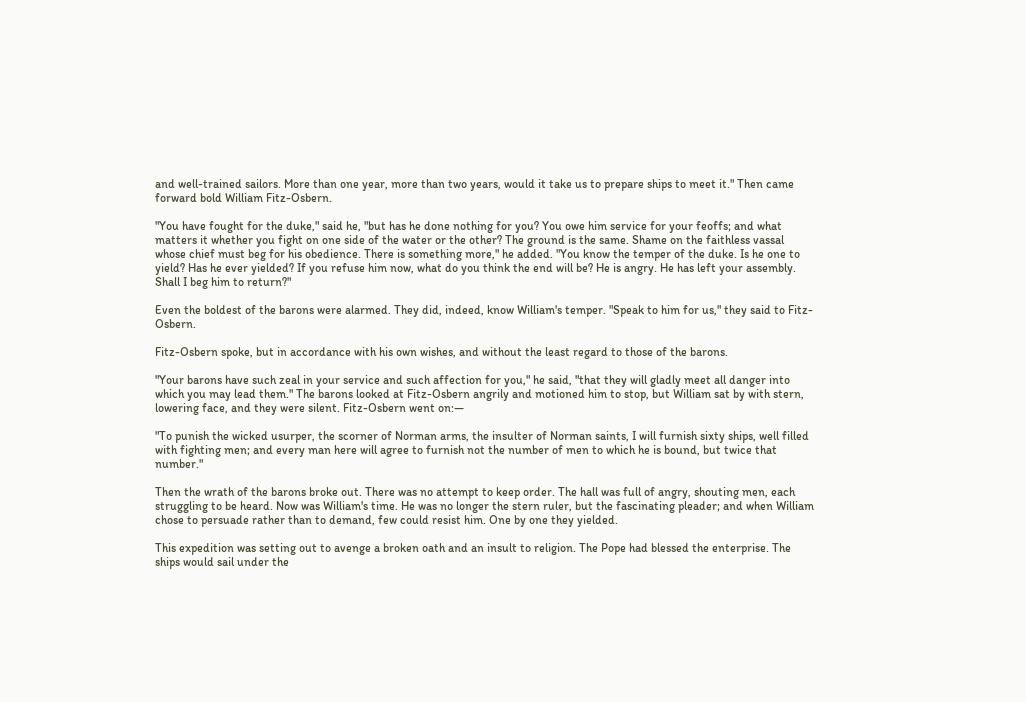and well-trained sailors. More than one year, more than two years, would it take us to prepare ships to meet it." Then came forward bold William Fitz-Osbern.

"You have fought for the duke," said he, "but has he done nothing for you? You owe him service for your feoffs; and what matters it whether you fight on one side of the water or the other? The ground is the same. Shame on the faithless vassal whose chief must beg for his obedience. There is something more," he added. "You know the temper of the duke. Is he one to yield? Has he ever yielded? If you refuse him now, what do you think the end will be? He is angry. He has left your assembly. Shall I beg him to return?"

Even the boldest of the barons were alarmed. They did, indeed, know William's temper. "Speak to him for us," they said to Fitz-Osbern.

Fitz-Osbern spoke, but in accordance with his own wishes, and without the least regard to those of the barons.

"Your barons have such zeal in your service and such affection for you," he said, "that they will gladly meet all danger into which you may lead them." The barons looked at Fitz-Osbern angrily and motioned him to stop, but William sat by with stern, lowering face, and they were silent. Fitz-Osbern went on:—

"To punish the wicked usurper, the scorner of Norman arms, the insulter of Norman saints, I will furnish sixty ships, well filled with fighting men; and every man here will agree to furnish not the number of men to which he is bound, but twice that number."

Then the wrath of the barons broke out. There was no attempt to keep order. The hall was full of angry, shouting men, each struggling to be heard. Now was William's time. He was no longer the stern ruler, but the fascinating pleader; and when William chose to persuade rather than to demand, few could resist him. One by one they yielded.

This expedition was setting out to avenge a broken oath and an insult to religion. The Pope had blessed the enterprise. The ships would sail under the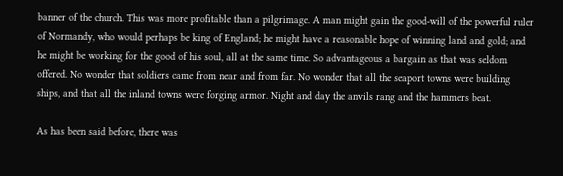banner of the church. This was more profitable than a pilgrimage. A man might gain the good-will of the powerful ruler of Normandy, who would perhaps be king of England; he might have a reasonable hope of winning land and gold; and he might be working for the good of his soul, all at the same time. So advantageous a bargain as that was seldom offered. No wonder that soldiers came from near and from far. No wonder that all the seaport towns were building ships, and that all the inland towns were forging armor. Night and day the anvils rang and the hammers beat.

As has been said before, there was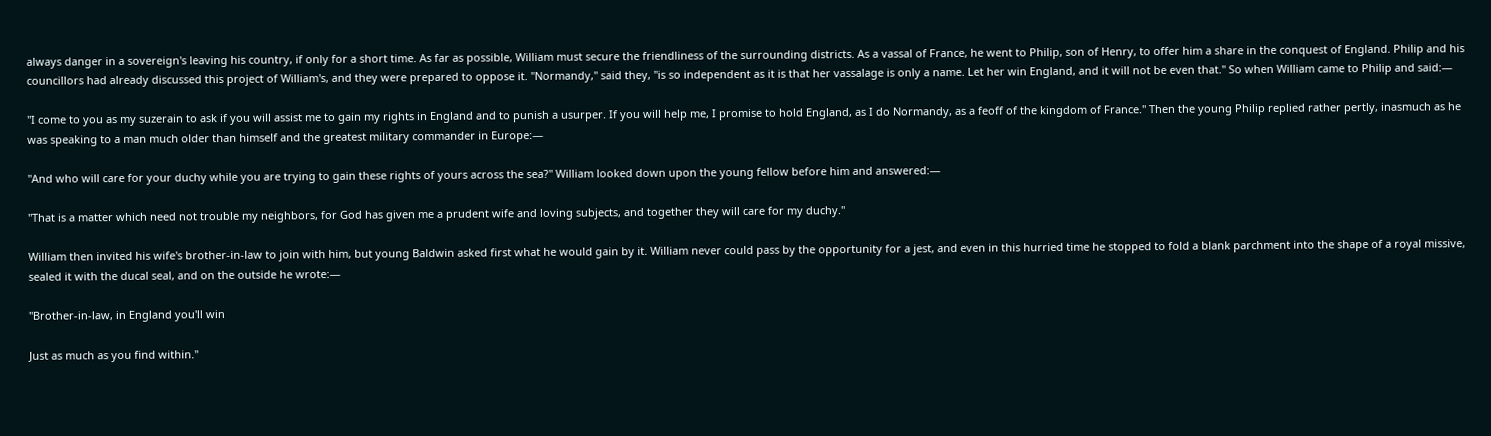always danger in a sovereign's leaving his country, if only for a short time. As far as possible, William must secure the friendliness of the surrounding districts. As a vassal of France, he went to Philip, son of Henry, to offer him a share in the conquest of England. Philip and his councillors had already discussed this project of William's, and they were prepared to oppose it. "Normandy," said they, "is so independent as it is that her vassalage is only a name. Let her win England, and it will not be even that." So when William came to Philip and said:—

"I come to you as my suzerain to ask if you will assist me to gain my rights in England and to punish a usurper. If you will help me, I promise to hold England, as I do Normandy, as a feoff of the kingdom of France." Then the young Philip replied rather pertly, inasmuch as he was speaking to a man much older than himself and the greatest military commander in Europe:—

"And who will care for your duchy while you are trying to gain these rights of yours across the sea?" William looked down upon the young fellow before him and answered:—

"That is a matter which need not trouble my neighbors, for God has given me a prudent wife and loving subjects, and together they will care for my duchy."

William then invited his wife's brother-in-law to join with him, but young Baldwin asked first what he would gain by it. William never could pass by the opportunity for a jest, and even in this hurried time he stopped to fold a blank parchment into the shape of a royal missive, sealed it with the ducal seal, and on the outside he wrote:—

"Brother-in-law, in England you'll win

Just as much as you find within."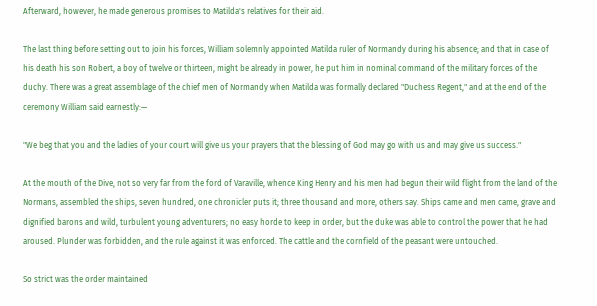Afterward, however, he made generous promises to Matilda's relatives for their aid.

The last thing before setting out to join his forces, William solemnly appointed Matilda ruler of Normandy during his absence; and that in case of his death his son Robert, a boy of twelve or thirteen, might be already in power, he put him in nominal command of the military forces of the duchy. There was a great assemblage of the chief men of Normandy when Matilda was formally declared "Duchess Regent," and at the end of the ceremony William said earnestly:—

"We beg that you and the ladies of your court will give us your prayers that the blessing of God may go with us and may give us success."

At the mouth of the Dive, not so very far from the ford of Varaville, whence King Henry and his men had begun their wild flight from the land of the Normans, assembled the ships, seven hundred, one chronicler puts it; three thousand and more, others say. Ships came and men came, grave and dignified barons and wild, turbulent young adventurers; no easy horde to keep in order, but the duke was able to control the power that he had aroused. Plunder was forbidden, and the rule against it was enforced. The cattle and the cornfield of the peasant were untouched.

So strict was the order maintained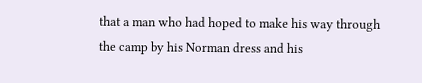that a man who had hoped to make his way through the camp by his Norman dress and his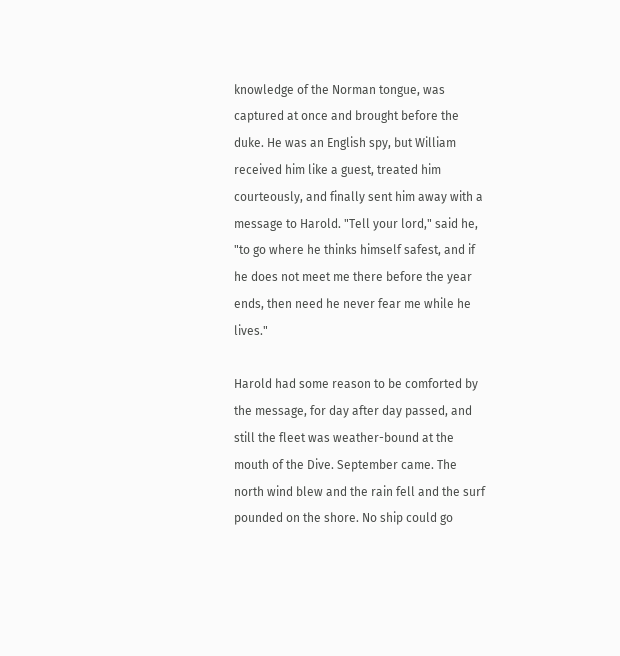knowledge of the Norman tongue, was captured at once and brought before the duke. He was an English spy, but William received him like a guest, treated him courteously, and finally sent him away with a message to Harold. "Tell your lord," said he, "to go where he thinks himself safest, and if he does not meet me there before the year ends, then need he never fear me while he lives."

Harold had some reason to be comforted by the message, for day after day passed, and still the fleet was weather-bound at the mouth of the Dive. September came. The north wind blew and the rain fell and the surf pounded on the shore. No ship could go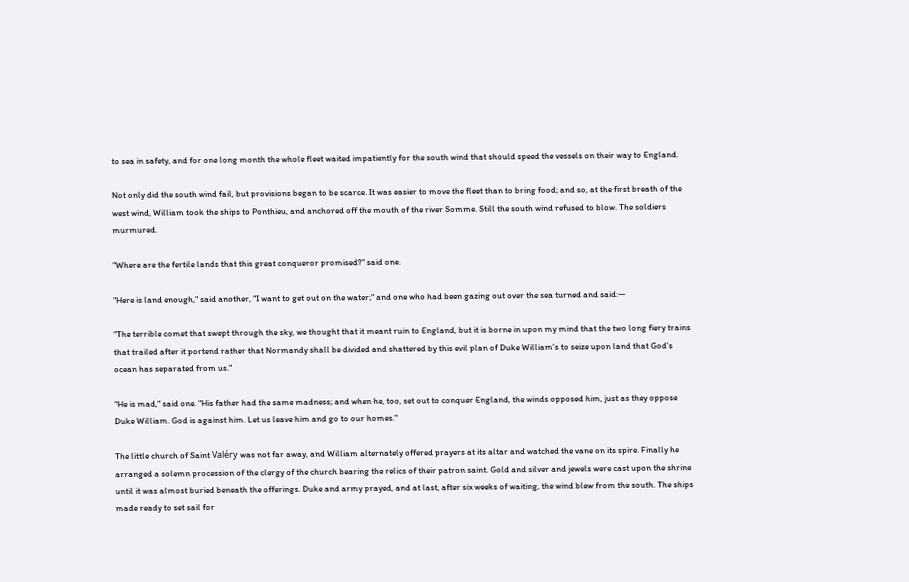to sea in safety, and for one long month the whole fleet waited impatiently for the south wind that should speed the vessels on their way to England.

Not only did the south wind fail, but provisions began to be scarce. It was easier to move the fleet than to bring food; and so, at the first breath of the west wind, William took the ships to Ponthieu, and anchored off the mouth of the river Somme. Still the south wind refused to blow. The soldiers murmured.

"Where are the fertile lands that this great conqueror promised?" said one.

"Here is land enough," said another, "I want to get out on the water;" and one who had been gazing out over the sea turned and said:—

"The terrible comet that swept through the sky, we thought that it meant ruin to England, but it is borne in upon my mind that the two long fiery trains that trailed after it portend rather that Normandy shall be divided and shattered by this evil plan of Duke William's to seize upon land that God's ocean has separated from us."

"He is mad," said one. "His father had the same madness; and when he, too, set out to conquer England, the winds opposed him, just as they oppose Duke William. God is against him. Let us leave him and go to our homes."

The little church of Saint Valéry was not far away, and William alternately offered prayers at its altar and watched the vane on its spire. Finally he arranged a solemn procession of the clergy of the church bearing the relics of their patron saint. Gold and silver and jewels were cast upon the shrine until it was almost buried beneath the offerings. Duke and army prayed, and at last, after six weeks of waiting, the wind blew from the south. The ships made ready to set sail for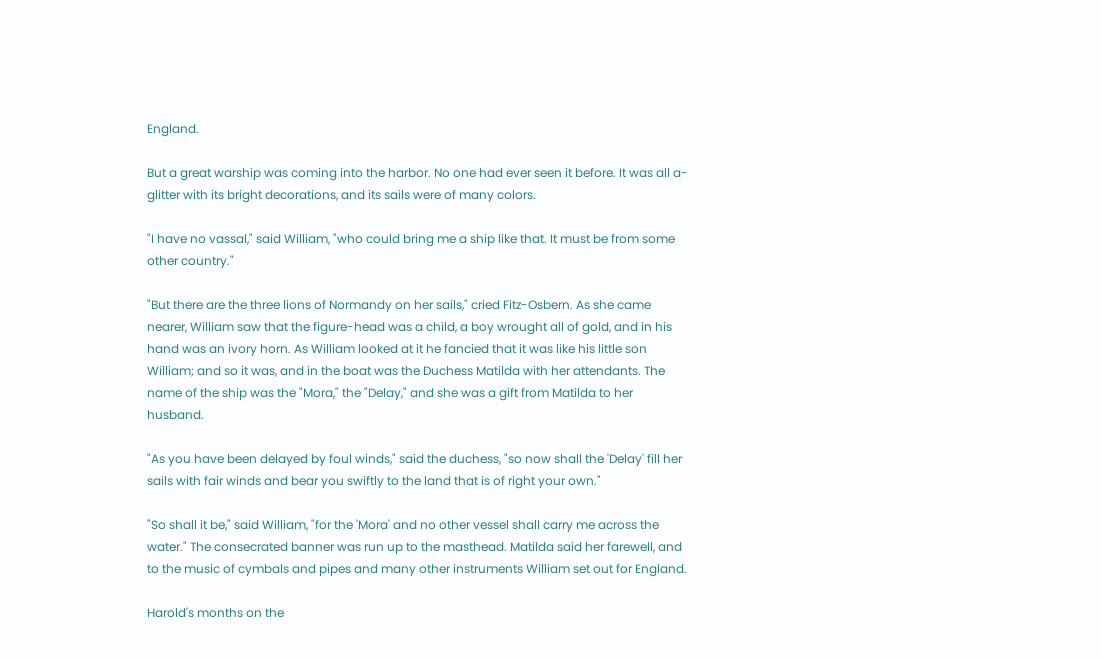England.

But a great warship was coming into the harbor. No one had ever seen it before. It was all a-glitter with its bright decorations, and its sails were of many colors.

"I have no vassal," said William, "who could bring me a ship like that. It must be from some other country."

"But there are the three lions of Normandy on her sails," cried Fitz-Osbern. As she came nearer, William saw that the figure-head was a child, a boy wrought all of gold, and in his hand was an ivory horn. As William looked at it he fancied that it was like his little son William; and so it was, and in the boat was the Duchess Matilda with her attendants. The name of the ship was the "Mora," the "Delay," and she was a gift from Matilda to her husband.

"As you have been delayed by foul winds," said the duchess, "so now shall the 'Delay' fill her sails with fair winds and bear you swiftly to the land that is of right your own."

"So shall it be," said William, "for the 'Mora' and no other vessel shall carry me across the water." The consecrated banner was run up to the masthead. Matilda said her farewell, and to the music of cymbals and pipes and many other instruments William set out for England.

Harold's months on the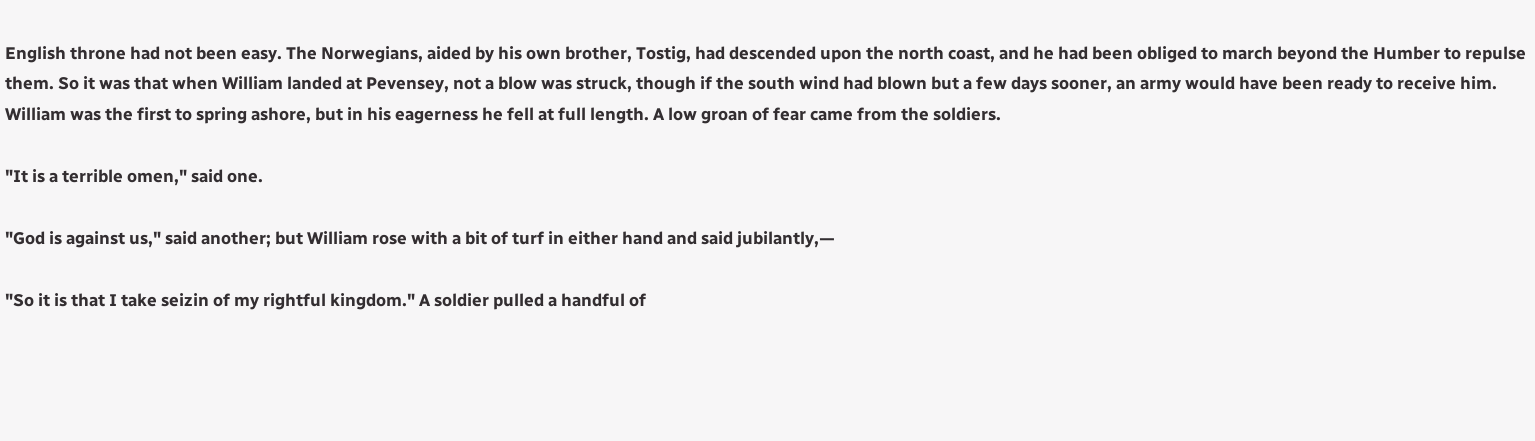English throne had not been easy. The Norwegians, aided by his own brother, Tostig, had descended upon the north coast, and he had been obliged to march beyond the Humber to repulse them. So it was that when William landed at Pevensey, not a blow was struck, though if the south wind had blown but a few days sooner, an army would have been ready to receive him. William was the first to spring ashore, but in his eagerness he fell at full length. A low groan of fear came from the soldiers.

"It is a terrible omen," said one.

"God is against us," said another; but William rose with a bit of turf in either hand and said jubilantly,—

"So it is that I take seizin of my rightful kingdom." A soldier pulled a handful of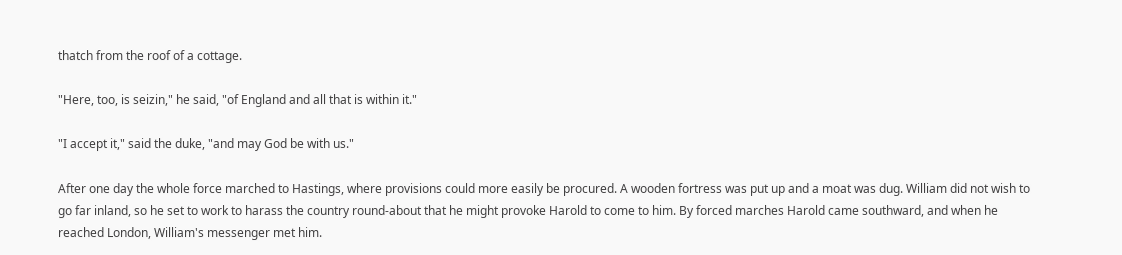thatch from the roof of a cottage.

"Here, too, is seizin," he said, "of England and all that is within it."

"I accept it," said the duke, "and may God be with us."

After one day the whole force marched to Hastings, where provisions could more easily be procured. A wooden fortress was put up and a moat was dug. William did not wish to go far inland, so he set to work to harass the country round-about that he might provoke Harold to come to him. By forced marches Harold came southward, and when he reached London, William's messenger met him.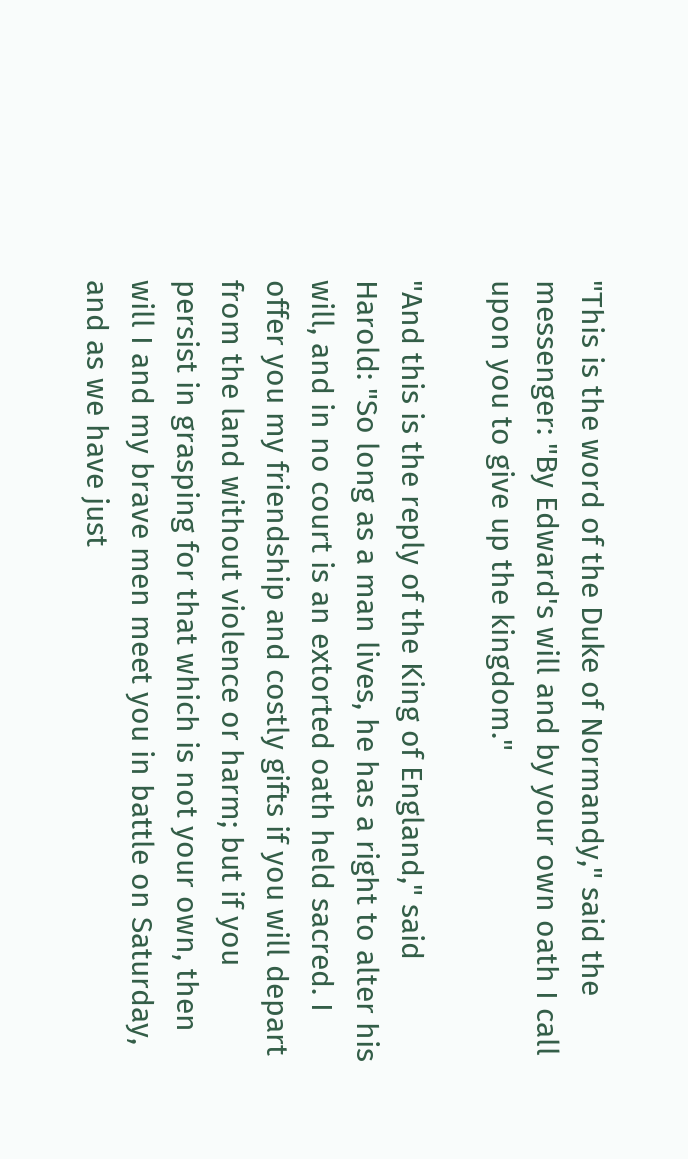"This is the word of the Duke of Normandy," said the messenger: "By Edward's will and by your own oath I call upon you to give up the kingdom."

"And this is the reply of the King of England," said Harold: "So long as a man lives, he has a right to alter his will, and in no court is an extorted oath held sacred. I offer you my friendship and costly gifts if you will depart from the land without violence or harm; but if you persist in grasping for that which is not your own, then will I and my brave men meet you in battle on Saturday, and as we have just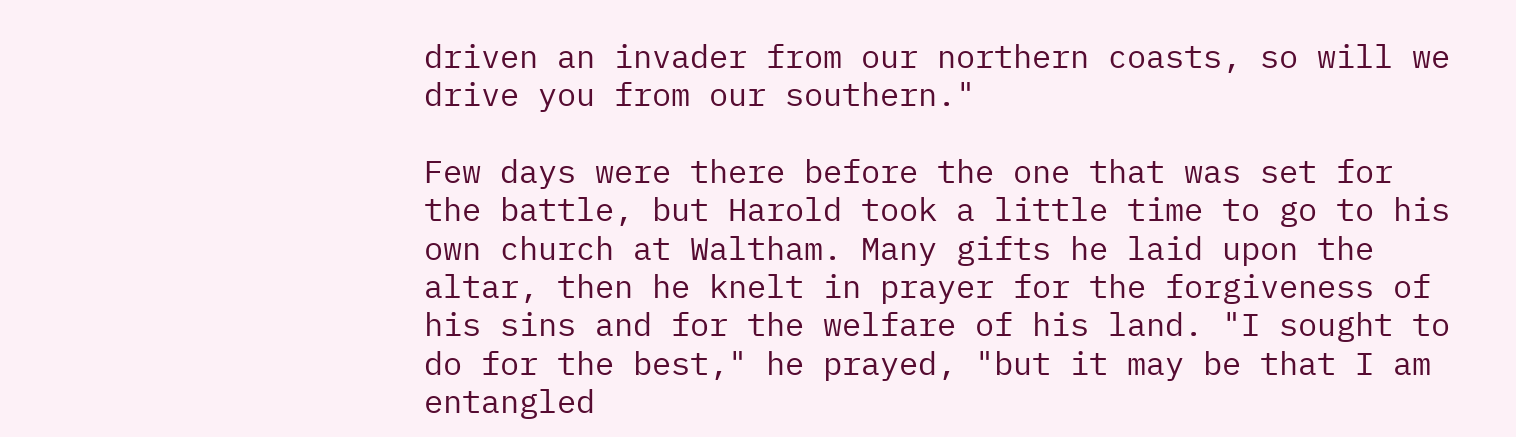driven an invader from our northern coasts, so will we drive you from our southern."

Few days were there before the one that was set for the battle, but Harold took a little time to go to his own church at Waltham. Many gifts he laid upon the altar, then he knelt in prayer for the forgiveness of his sins and for the welfare of his land. "I sought to do for the best," he prayed, "but it may be that I am entangled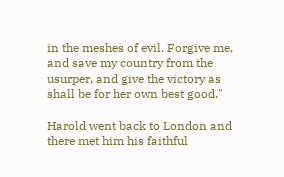in the meshes of evil. Forgive me, and save my country from the usurper, and give the victory as shall be for her own best good."

Harold went back to London and there met him his faithful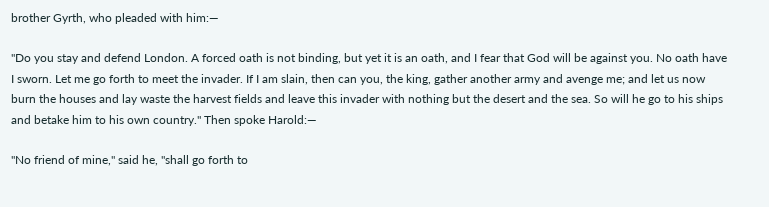brother Gyrth, who pleaded with him:—

"Do you stay and defend London. A forced oath is not binding, but yet it is an oath, and I fear that God will be against you. No oath have I sworn. Let me go forth to meet the invader. If I am slain, then can you, the king, gather another army and avenge me; and let us now burn the houses and lay waste the harvest fields and leave this invader with nothing but the desert and the sea. So will he go to his ships and betake him to his own country." Then spoke Harold:—

"No friend of mine," said he, "shall go forth to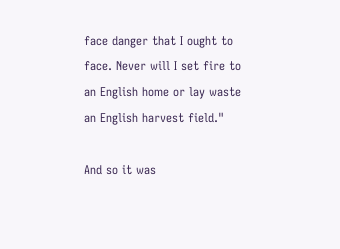face danger that I ought to face. Never will I set fire to an English home or lay waste an English harvest field."

And so it was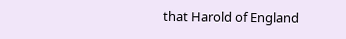that Harold of England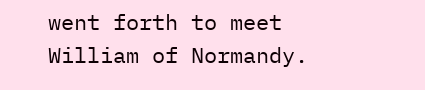went forth to meet William of Normandy.